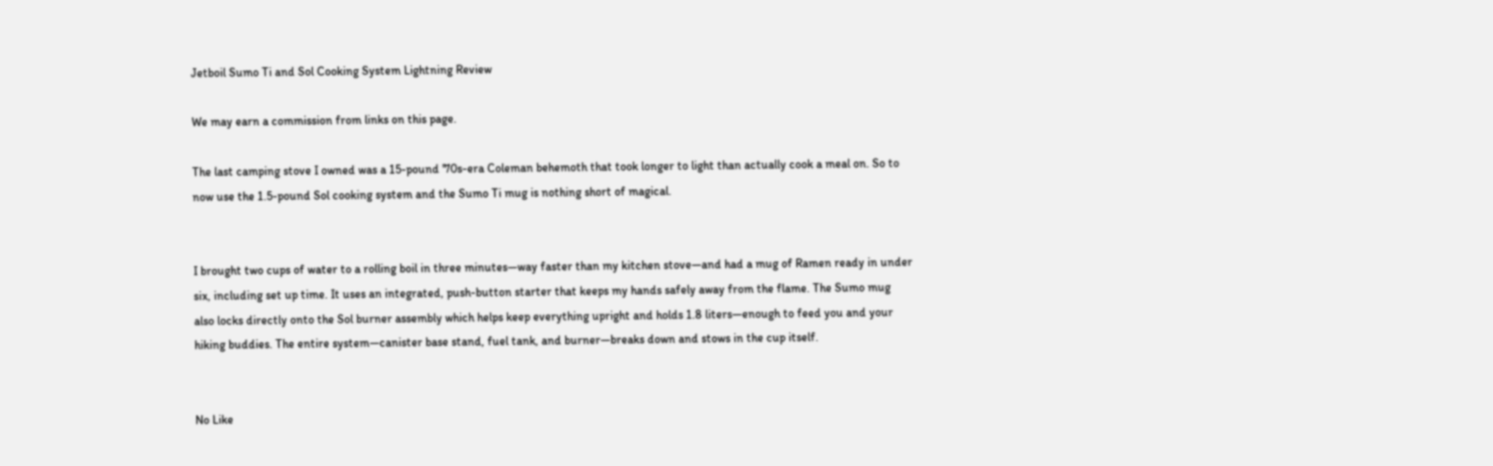Jetboil Sumo Ti and Sol Cooking System Lightning Review

We may earn a commission from links on this page.

The last camping stove I owned was a 15-pound '70s-era Coleman behemoth that took longer to light than actually cook a meal on. So to now use the 1.5-pound Sol cooking system and the Sumo Ti mug is nothing short of magical.


I brought two cups of water to a rolling boil in three minutes—way faster than my kitchen stove—and had a mug of Ramen ready in under six, including set up time. It uses an integrated, push-button starter that keeps my hands safely away from the flame. The Sumo mug also locks directly onto the Sol burner assembly which helps keep everything upright and holds 1.8 liters—enough to feed you and your hiking buddies. The entire system—canister base stand, fuel tank, and burner—breaks down and stows in the cup itself.


No Like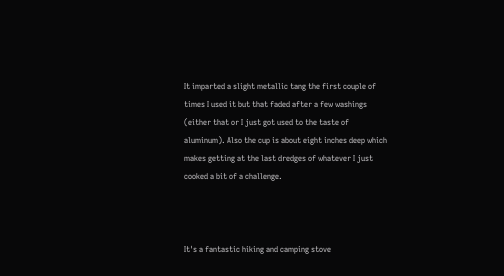It imparted a slight metallic tang the first couple of times I used it but that faded after a few washings (either that or I just got used to the taste of aluminum). Also the cup is about eight inches deep which makes getting at the last dredges of whatever I just cooked a bit of a challenge.



It's a fantastic hiking and camping stove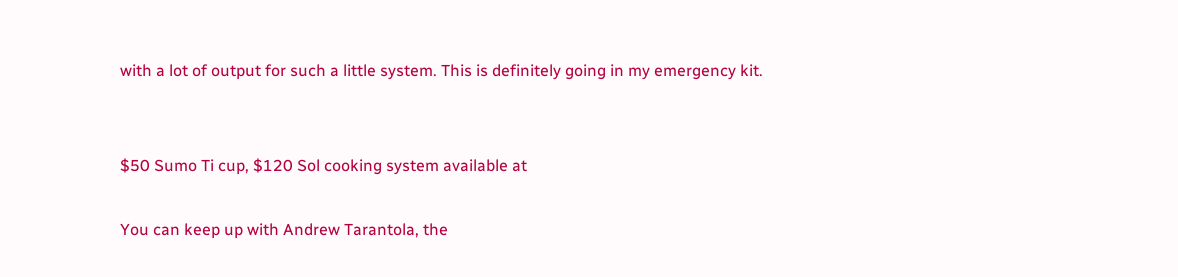with a lot of output for such a little system. This is definitely going in my emergency kit.


$50 Sumo Ti cup, $120 Sol cooking system available at

You can keep up with Andrew Tarantola, the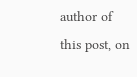author of this post, on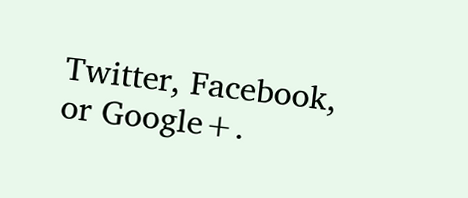Twitter, Facebook, or Google+.